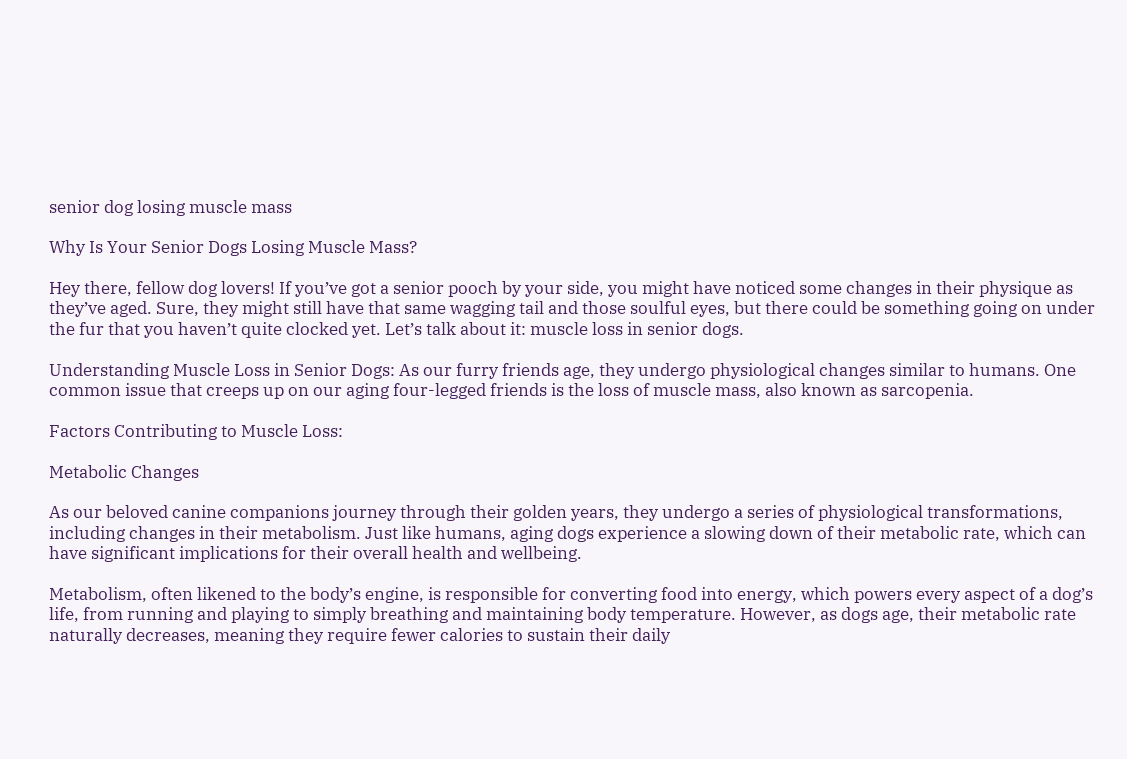senior dog losing muscle mass

Why Is Your Senior Dogs Losing Muscle Mass?

Hey there, fellow dog lovers! If you’ve got a senior pooch by your side, you might have noticed some changes in their physique as they’ve aged. Sure, they might still have that same wagging tail and those soulful eyes, but there could be something going on under the fur that you haven’t quite clocked yet. Let’s talk about it: muscle loss in senior dogs.

Understanding Muscle Loss in Senior Dogs: As our furry friends age, they undergo physiological changes similar to humans. One common issue that creeps up on our aging four-legged friends is the loss of muscle mass, also known as sarcopenia.

Factors Contributing to Muscle Loss:

Metabolic Changes

As our beloved canine companions journey through their golden years, they undergo a series of physiological transformations, including changes in their metabolism. Just like humans, aging dogs experience a slowing down of their metabolic rate, which can have significant implications for their overall health and wellbeing.

Metabolism, often likened to the body’s engine, is responsible for converting food into energy, which powers every aspect of a dog’s life, from running and playing to simply breathing and maintaining body temperature. However, as dogs age, their metabolic rate naturally decreases, meaning they require fewer calories to sustain their daily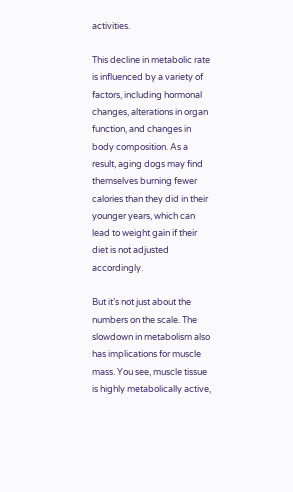activities.

This decline in metabolic rate is influenced by a variety of factors, including hormonal changes, alterations in organ function, and changes in body composition. As a result, aging dogs may find themselves burning fewer calories than they did in their younger years, which can lead to weight gain if their diet is not adjusted accordingly.

But it’s not just about the numbers on the scale. The slowdown in metabolism also has implications for muscle mass. You see, muscle tissue is highly metabolically active,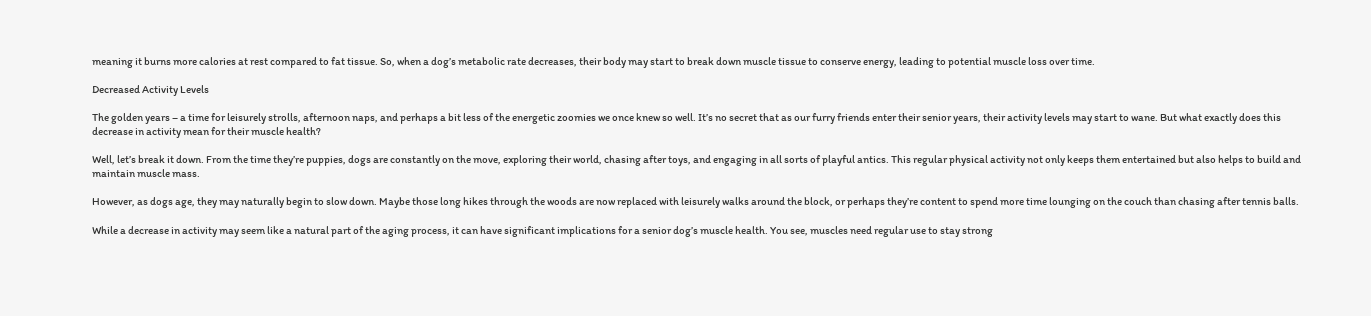meaning it burns more calories at rest compared to fat tissue. So, when a dog’s metabolic rate decreases, their body may start to break down muscle tissue to conserve energy, leading to potential muscle loss over time.

Decreased Activity Levels

The golden years – a time for leisurely strolls, afternoon naps, and perhaps a bit less of the energetic zoomies we once knew so well. It’s no secret that as our furry friends enter their senior years, their activity levels may start to wane. But what exactly does this decrease in activity mean for their muscle health?

Well, let’s break it down. From the time they’re puppies, dogs are constantly on the move, exploring their world, chasing after toys, and engaging in all sorts of playful antics. This regular physical activity not only keeps them entertained but also helps to build and maintain muscle mass.

However, as dogs age, they may naturally begin to slow down. Maybe those long hikes through the woods are now replaced with leisurely walks around the block, or perhaps they’re content to spend more time lounging on the couch than chasing after tennis balls.

While a decrease in activity may seem like a natural part of the aging process, it can have significant implications for a senior dog’s muscle health. You see, muscles need regular use to stay strong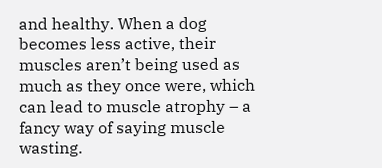and healthy. When a dog becomes less active, their muscles aren’t being used as much as they once were, which can lead to muscle atrophy – a fancy way of saying muscle wasting.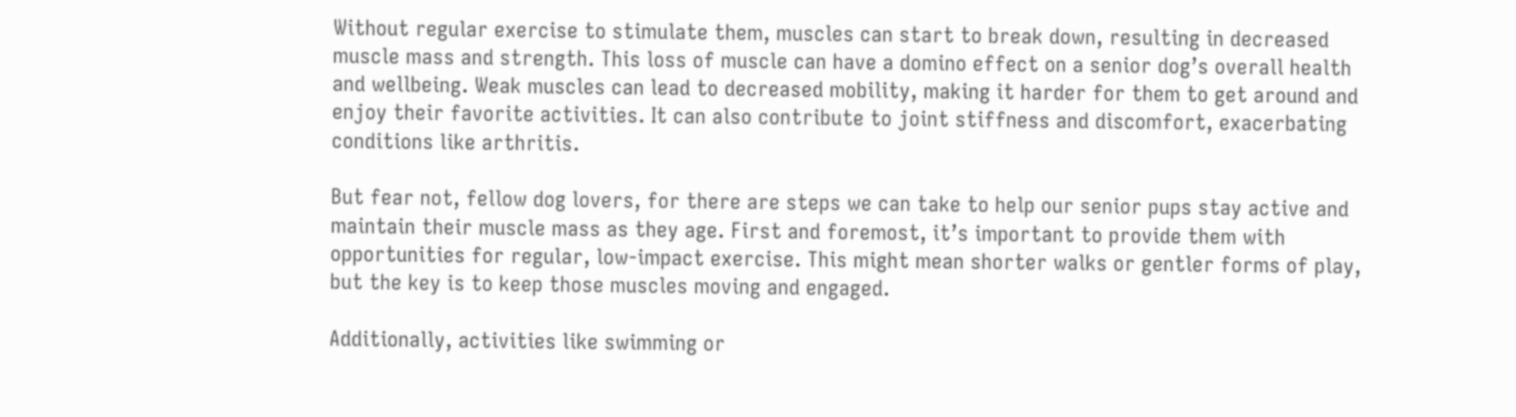Without regular exercise to stimulate them, muscles can start to break down, resulting in decreased muscle mass and strength. This loss of muscle can have a domino effect on a senior dog’s overall health and wellbeing. Weak muscles can lead to decreased mobility, making it harder for them to get around and enjoy their favorite activities. It can also contribute to joint stiffness and discomfort, exacerbating conditions like arthritis.

But fear not, fellow dog lovers, for there are steps we can take to help our senior pups stay active and maintain their muscle mass as they age. First and foremost, it’s important to provide them with opportunities for regular, low-impact exercise. This might mean shorter walks or gentler forms of play, but the key is to keep those muscles moving and engaged.

Additionally, activities like swimming or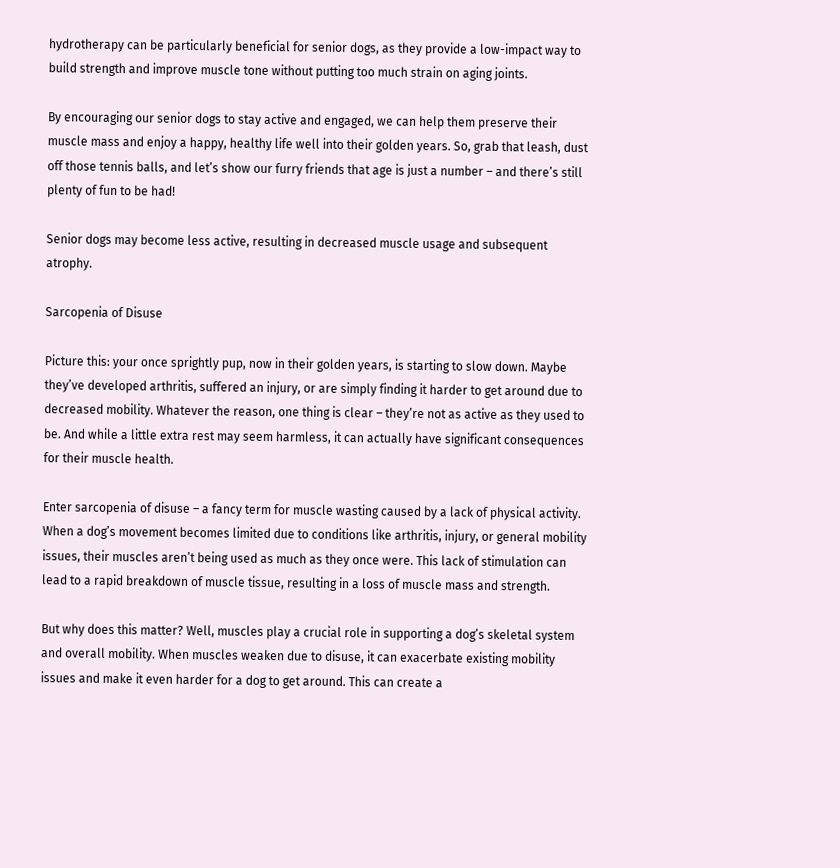hydrotherapy can be particularly beneficial for senior dogs, as they provide a low-impact way to build strength and improve muscle tone without putting too much strain on aging joints.

By encouraging our senior dogs to stay active and engaged, we can help them preserve their muscle mass and enjoy a happy, healthy life well into their golden years. So, grab that leash, dust off those tennis balls, and let’s show our furry friends that age is just a number – and there’s still plenty of fun to be had!

Senior dogs may become less active, resulting in decreased muscle usage and subsequent atrophy.

Sarcopenia of Disuse

Picture this: your once sprightly pup, now in their golden years, is starting to slow down. Maybe they’ve developed arthritis, suffered an injury, or are simply finding it harder to get around due to decreased mobility. Whatever the reason, one thing is clear – they’re not as active as they used to be. And while a little extra rest may seem harmless, it can actually have significant consequences for their muscle health.

Enter sarcopenia of disuse – a fancy term for muscle wasting caused by a lack of physical activity. When a dog’s movement becomes limited due to conditions like arthritis, injury, or general mobility issues, their muscles aren’t being used as much as they once were. This lack of stimulation can lead to a rapid breakdown of muscle tissue, resulting in a loss of muscle mass and strength.

But why does this matter? Well, muscles play a crucial role in supporting a dog’s skeletal system and overall mobility. When muscles weaken due to disuse, it can exacerbate existing mobility issues and make it even harder for a dog to get around. This can create a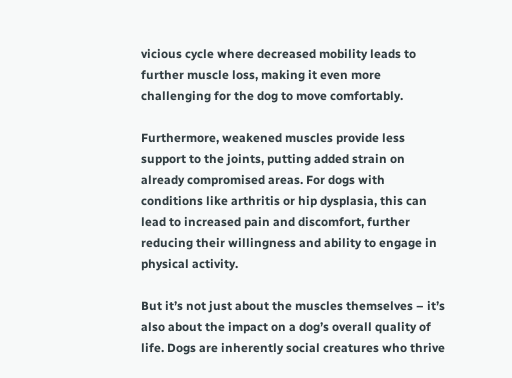vicious cycle where decreased mobility leads to further muscle loss, making it even more challenging for the dog to move comfortably.

Furthermore, weakened muscles provide less support to the joints, putting added strain on already compromised areas. For dogs with conditions like arthritis or hip dysplasia, this can lead to increased pain and discomfort, further reducing their willingness and ability to engage in physical activity.

But it’s not just about the muscles themselves – it’s also about the impact on a dog’s overall quality of life. Dogs are inherently social creatures who thrive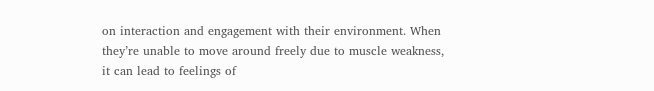on interaction and engagement with their environment. When they’re unable to move around freely due to muscle weakness, it can lead to feelings of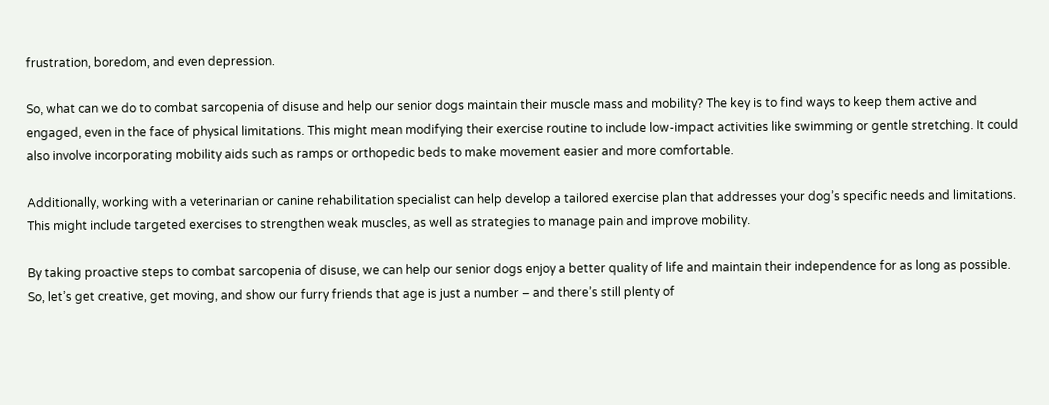frustration, boredom, and even depression.

So, what can we do to combat sarcopenia of disuse and help our senior dogs maintain their muscle mass and mobility? The key is to find ways to keep them active and engaged, even in the face of physical limitations. This might mean modifying their exercise routine to include low-impact activities like swimming or gentle stretching. It could also involve incorporating mobility aids such as ramps or orthopedic beds to make movement easier and more comfortable.

Additionally, working with a veterinarian or canine rehabilitation specialist can help develop a tailored exercise plan that addresses your dog’s specific needs and limitations. This might include targeted exercises to strengthen weak muscles, as well as strategies to manage pain and improve mobility.

By taking proactive steps to combat sarcopenia of disuse, we can help our senior dogs enjoy a better quality of life and maintain their independence for as long as possible. So, let’s get creative, get moving, and show our furry friends that age is just a number – and there’s still plenty of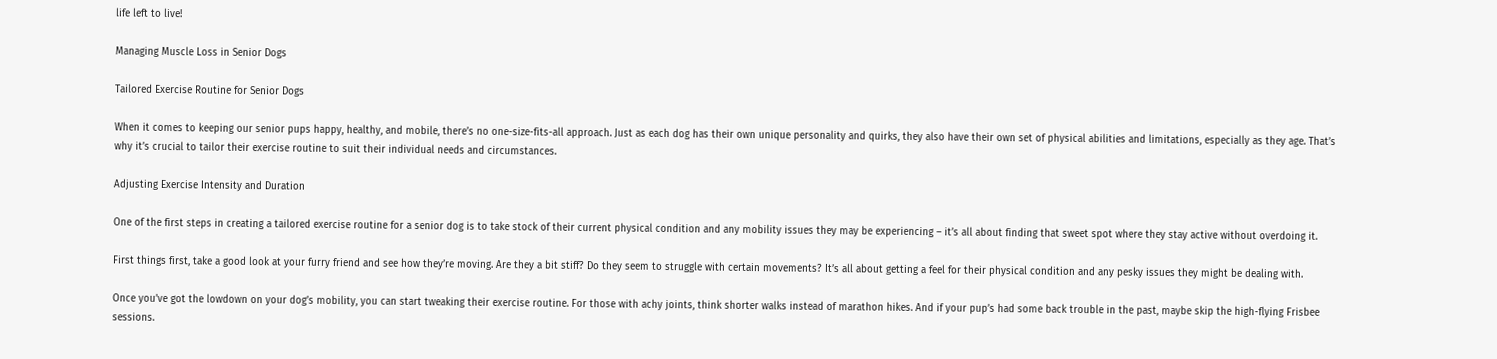life left to live!

Managing Muscle Loss in Senior Dogs

Tailored Exercise Routine for Senior Dogs

When it comes to keeping our senior pups happy, healthy, and mobile, there’s no one-size-fits-all approach. Just as each dog has their own unique personality and quirks, they also have their own set of physical abilities and limitations, especially as they age. That’s why it’s crucial to tailor their exercise routine to suit their individual needs and circumstances.

Adjusting Exercise Intensity and Duration

One of the first steps in creating a tailored exercise routine for a senior dog is to take stock of their current physical condition and any mobility issues they may be experiencing – it’s all about finding that sweet spot where they stay active without overdoing it.

First things first, take a good look at your furry friend and see how they’re moving. Are they a bit stiff? Do they seem to struggle with certain movements? It’s all about getting a feel for their physical condition and any pesky issues they might be dealing with.

Once you’ve got the lowdown on your dog’s mobility, you can start tweaking their exercise routine. For those with achy joints, think shorter walks instead of marathon hikes. And if your pup’s had some back trouble in the past, maybe skip the high-flying Frisbee sessions.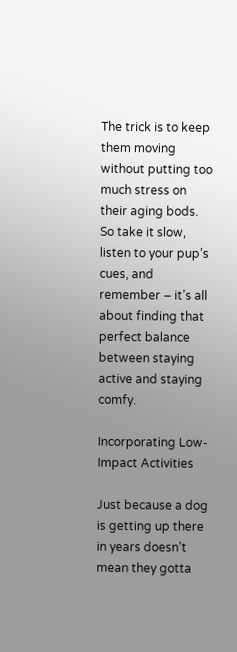The trick is to keep them moving without putting too much stress on their aging bods. So take it slow, listen to your pup’s cues, and remember – it’s all about finding that perfect balance between staying active and staying comfy.

Incorporating Low-Impact Activities

Just because a dog is getting up there in years doesn’t mean they gotta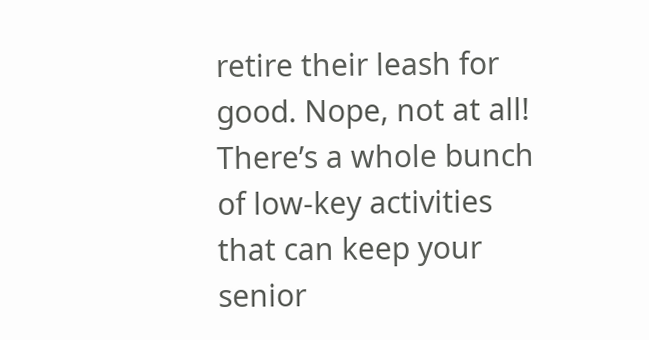retire their leash for good. Nope, not at all! There’s a whole bunch of low-key activities that can keep your senior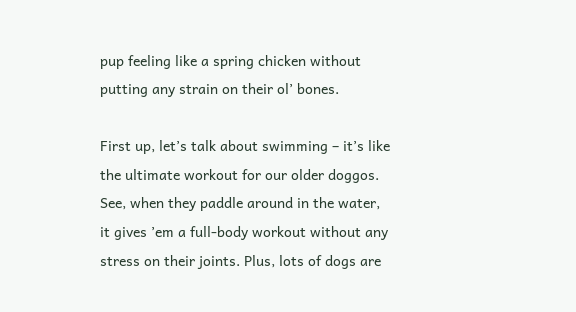pup feeling like a spring chicken without putting any strain on their ol’ bones.

First up, let’s talk about swimming – it’s like the ultimate workout for our older doggos. See, when they paddle around in the water, it gives ’em a full-body workout without any stress on their joints. Plus, lots of dogs are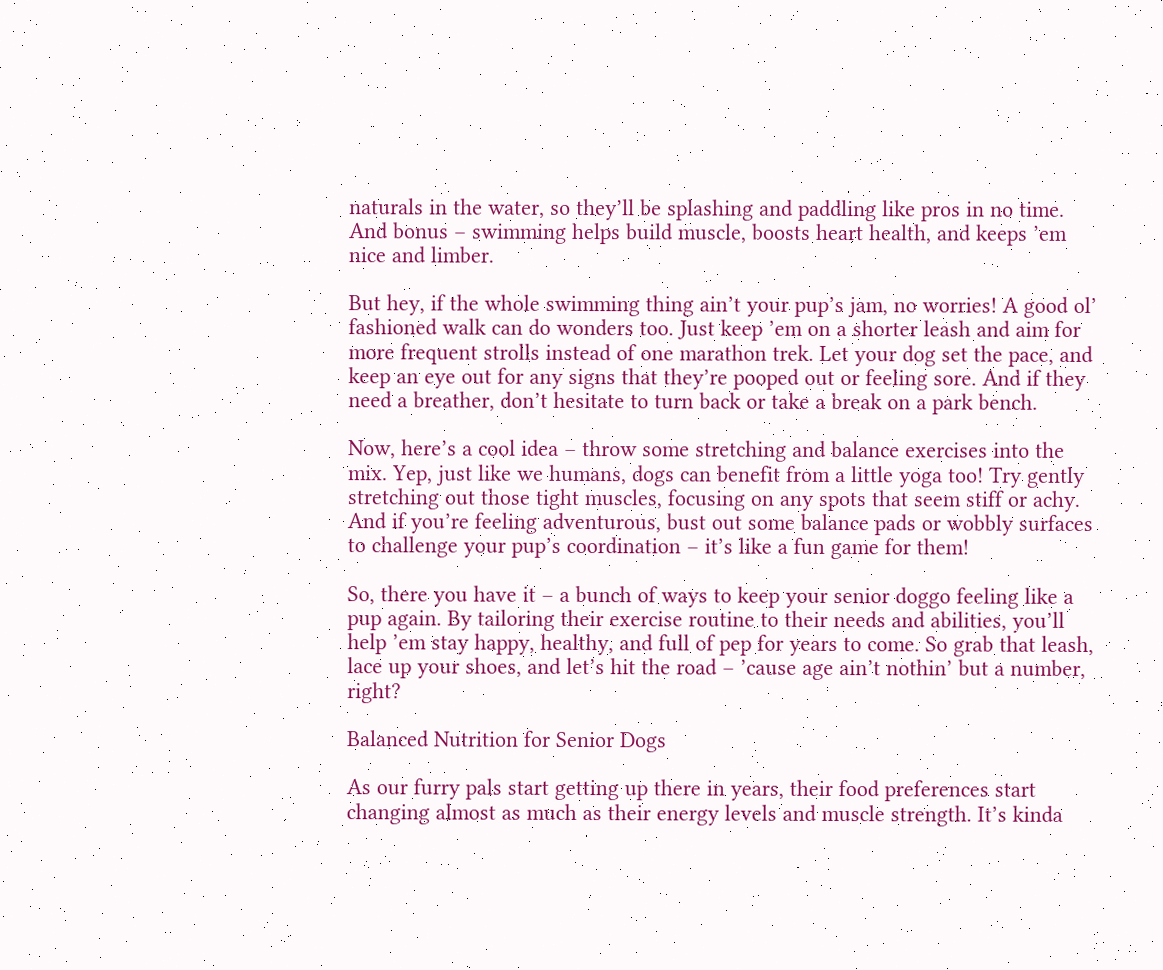naturals in the water, so they’ll be splashing and paddling like pros in no time. And bonus – swimming helps build muscle, boosts heart health, and keeps ’em nice and limber.

But hey, if the whole swimming thing ain’t your pup’s jam, no worries! A good ol’ fashioned walk can do wonders too. Just keep ’em on a shorter leash and aim for more frequent strolls instead of one marathon trek. Let your dog set the pace, and keep an eye out for any signs that they’re pooped out or feeling sore. And if they need a breather, don’t hesitate to turn back or take a break on a park bench.

Now, here’s a cool idea – throw some stretching and balance exercises into the mix. Yep, just like we humans, dogs can benefit from a little yoga too! Try gently stretching out those tight muscles, focusing on any spots that seem stiff or achy. And if you’re feeling adventurous, bust out some balance pads or wobbly surfaces to challenge your pup’s coordination – it’s like a fun game for them!

So, there you have it – a bunch of ways to keep your senior doggo feeling like a pup again. By tailoring their exercise routine to their needs and abilities, you’ll help ’em stay happy, healthy, and full of pep for years to come. So grab that leash, lace up your shoes, and let’s hit the road – ’cause age ain’t nothin’ but a number, right?

Balanced Nutrition for Senior Dogs

As our furry pals start getting up there in years, their food preferences start changing almost as much as their energy levels and muscle strength. It’s kinda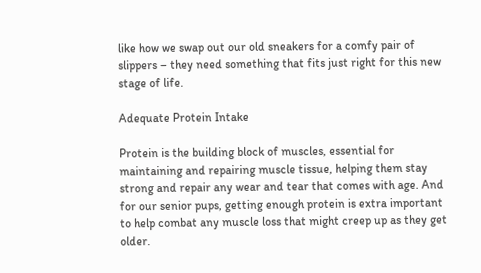like how we swap out our old sneakers for a comfy pair of slippers – they need something that fits just right for this new stage of life.

Adequate Protein Intake

Protein is the building block of muscles, essential for maintaining and repairing muscle tissue, helping them stay strong and repair any wear and tear that comes with age. And for our senior pups, getting enough protein is extra important to help combat any muscle loss that might creep up as they get older.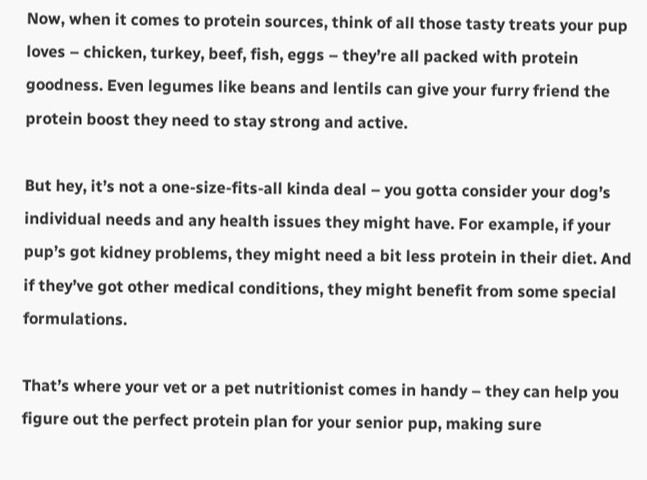Now, when it comes to protein sources, think of all those tasty treats your pup loves – chicken, turkey, beef, fish, eggs – they’re all packed with protein goodness. Even legumes like beans and lentils can give your furry friend the protein boost they need to stay strong and active.

But hey, it’s not a one-size-fits-all kinda deal – you gotta consider your dog’s individual needs and any health issues they might have. For example, if your pup’s got kidney problems, they might need a bit less protein in their diet. And if they’ve got other medical conditions, they might benefit from some special formulations.

That’s where your vet or a pet nutritionist comes in handy – they can help you figure out the perfect protein plan for your senior pup, making sure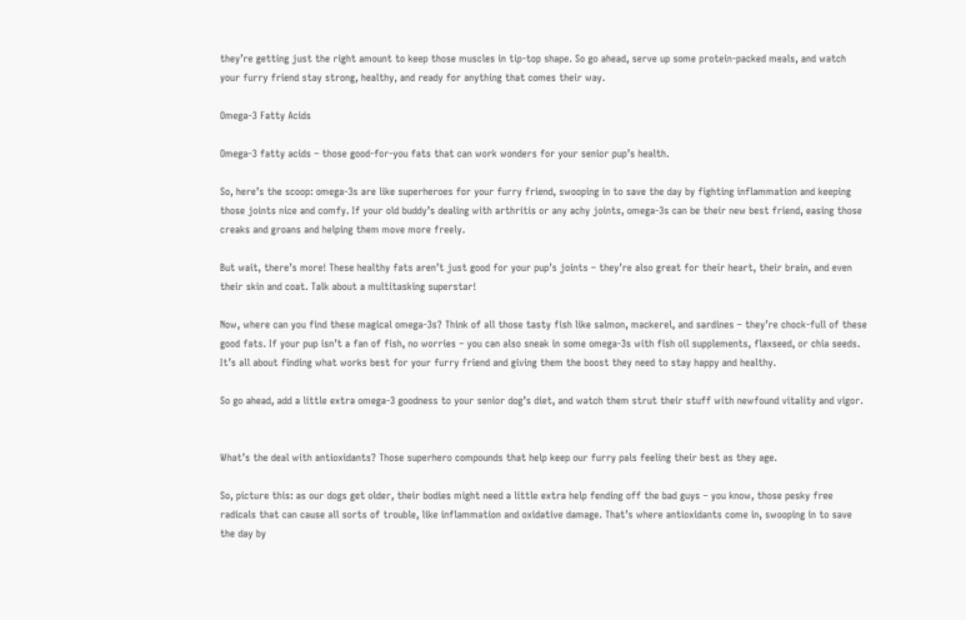they’re getting just the right amount to keep those muscles in tip-top shape. So go ahead, serve up some protein-packed meals, and watch your furry friend stay strong, healthy, and ready for anything that comes their way.

Omega-3 Fatty Acids

Omega-3 fatty acids – those good-for-you fats that can work wonders for your senior pup’s health.

So, here’s the scoop: omega-3s are like superheroes for your furry friend, swooping in to save the day by fighting inflammation and keeping those joints nice and comfy. If your old buddy’s dealing with arthritis or any achy joints, omega-3s can be their new best friend, easing those creaks and groans and helping them move more freely.

But wait, there’s more! These healthy fats aren’t just good for your pup’s joints – they’re also great for their heart, their brain, and even their skin and coat. Talk about a multitasking superstar!

Now, where can you find these magical omega-3s? Think of all those tasty fish like salmon, mackerel, and sardines – they’re chock-full of these good fats. If your pup isn’t a fan of fish, no worries – you can also sneak in some omega-3s with fish oil supplements, flaxseed, or chia seeds. It’s all about finding what works best for your furry friend and giving them the boost they need to stay happy and healthy.

So go ahead, add a little extra omega-3 goodness to your senior dog’s diet, and watch them strut their stuff with newfound vitality and vigor.


What’s the deal with antioxidants? Those superhero compounds that help keep our furry pals feeling their best as they age.

So, picture this: as our dogs get older, their bodies might need a little extra help fending off the bad guys – you know, those pesky free radicals that can cause all sorts of trouble, like inflammation and oxidative damage. That’s where antioxidants come in, swooping in to save the day by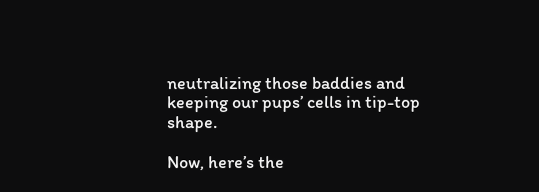neutralizing those baddies and keeping our pups’ cells in tip-top shape.

Now, here’s the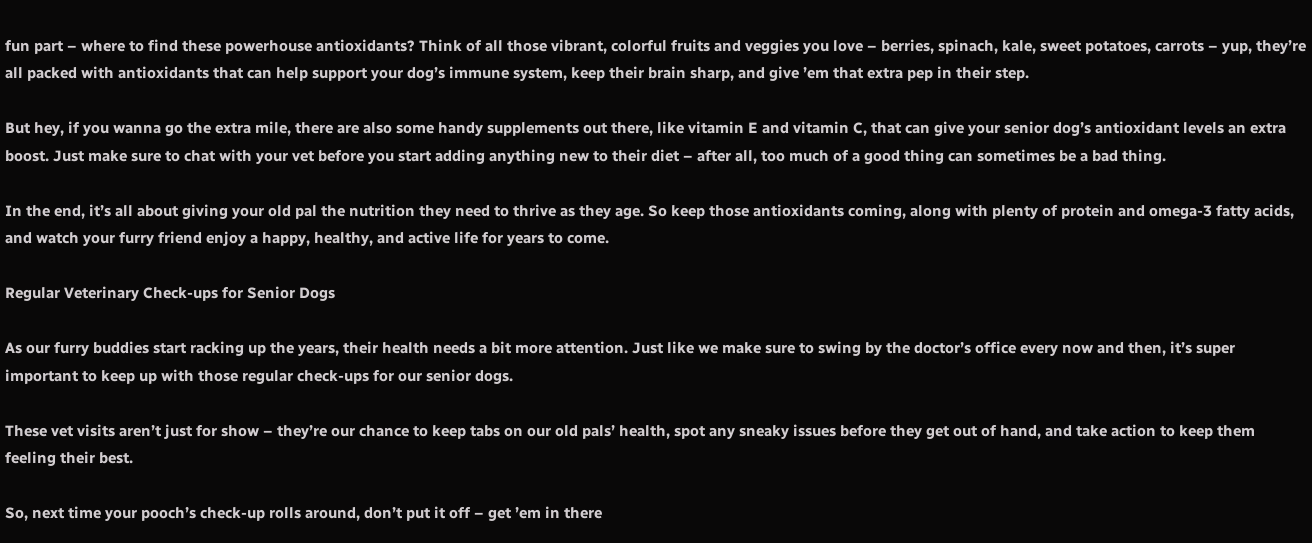fun part – where to find these powerhouse antioxidants? Think of all those vibrant, colorful fruits and veggies you love – berries, spinach, kale, sweet potatoes, carrots – yup, they’re all packed with antioxidants that can help support your dog’s immune system, keep their brain sharp, and give ’em that extra pep in their step.

But hey, if you wanna go the extra mile, there are also some handy supplements out there, like vitamin E and vitamin C, that can give your senior dog’s antioxidant levels an extra boost. Just make sure to chat with your vet before you start adding anything new to their diet – after all, too much of a good thing can sometimes be a bad thing.

In the end, it’s all about giving your old pal the nutrition they need to thrive as they age. So keep those antioxidants coming, along with plenty of protein and omega-3 fatty acids, and watch your furry friend enjoy a happy, healthy, and active life for years to come.

Regular Veterinary Check-ups for Senior Dogs

As our furry buddies start racking up the years, their health needs a bit more attention. Just like we make sure to swing by the doctor’s office every now and then, it’s super important to keep up with those regular check-ups for our senior dogs.

These vet visits aren’t just for show – they’re our chance to keep tabs on our old pals’ health, spot any sneaky issues before they get out of hand, and take action to keep them feeling their best.

So, next time your pooch’s check-up rolls around, don’t put it off – get ’em in there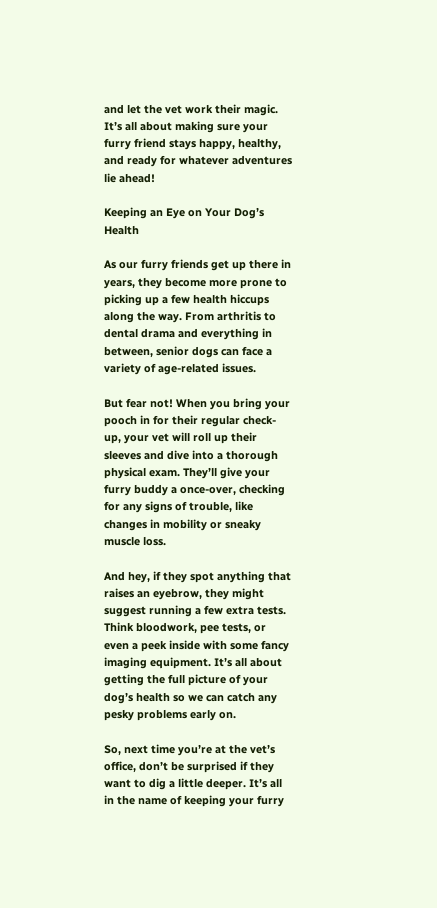and let the vet work their magic. It’s all about making sure your furry friend stays happy, healthy, and ready for whatever adventures lie ahead!

Keeping an Eye on Your Dog’s Health

As our furry friends get up there in years, they become more prone to picking up a few health hiccups along the way. From arthritis to dental drama and everything in between, senior dogs can face a variety of age-related issues.

But fear not! When you bring your pooch in for their regular check-up, your vet will roll up their sleeves and dive into a thorough physical exam. They’ll give your furry buddy a once-over, checking for any signs of trouble, like changes in mobility or sneaky muscle loss.

And hey, if they spot anything that raises an eyebrow, they might suggest running a few extra tests. Think bloodwork, pee tests, or even a peek inside with some fancy imaging equipment. It’s all about getting the full picture of your dog’s health so we can catch any pesky problems early on.

So, next time you’re at the vet’s office, don’t be surprised if they want to dig a little deeper. It’s all in the name of keeping your furry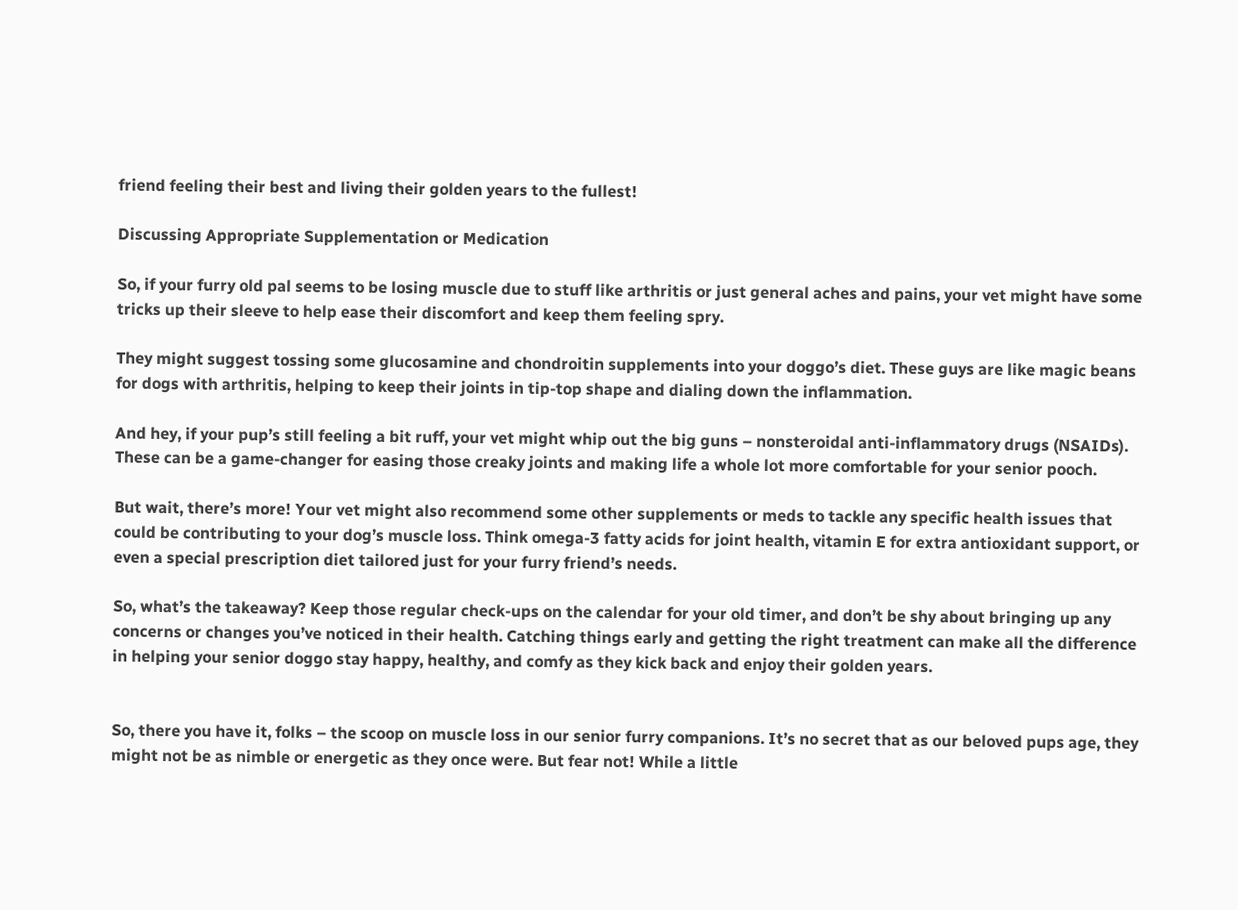friend feeling their best and living their golden years to the fullest!

Discussing Appropriate Supplementation or Medication

So, if your furry old pal seems to be losing muscle due to stuff like arthritis or just general aches and pains, your vet might have some tricks up their sleeve to help ease their discomfort and keep them feeling spry.

They might suggest tossing some glucosamine and chondroitin supplements into your doggo’s diet. These guys are like magic beans for dogs with arthritis, helping to keep their joints in tip-top shape and dialing down the inflammation.

And hey, if your pup’s still feeling a bit ruff, your vet might whip out the big guns – nonsteroidal anti-inflammatory drugs (NSAIDs). These can be a game-changer for easing those creaky joints and making life a whole lot more comfortable for your senior pooch.

But wait, there’s more! Your vet might also recommend some other supplements or meds to tackle any specific health issues that could be contributing to your dog’s muscle loss. Think omega-3 fatty acids for joint health, vitamin E for extra antioxidant support, or even a special prescription diet tailored just for your furry friend’s needs.

So, what’s the takeaway? Keep those regular check-ups on the calendar for your old timer, and don’t be shy about bringing up any concerns or changes you’ve noticed in their health. Catching things early and getting the right treatment can make all the difference in helping your senior doggo stay happy, healthy, and comfy as they kick back and enjoy their golden years.


So, there you have it, folks – the scoop on muscle loss in our senior furry companions. It’s no secret that as our beloved pups age, they might not be as nimble or energetic as they once were. But fear not! While a little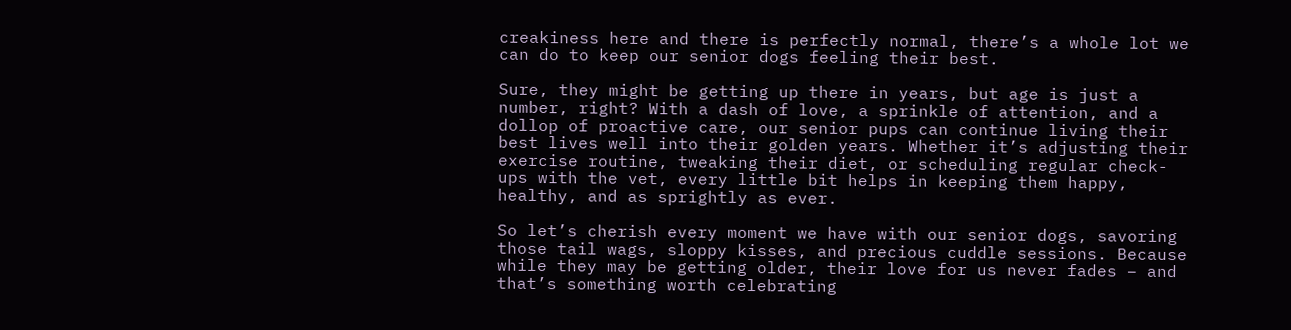creakiness here and there is perfectly normal, there’s a whole lot we can do to keep our senior dogs feeling their best.

Sure, they might be getting up there in years, but age is just a number, right? With a dash of love, a sprinkle of attention, and a dollop of proactive care, our senior pups can continue living their best lives well into their golden years. Whether it’s adjusting their exercise routine, tweaking their diet, or scheduling regular check-ups with the vet, every little bit helps in keeping them happy, healthy, and as sprightly as ever.

So let’s cherish every moment we have with our senior dogs, savoring those tail wags, sloppy kisses, and precious cuddle sessions. Because while they may be getting older, their love for us never fades – and that’s something worth celebrating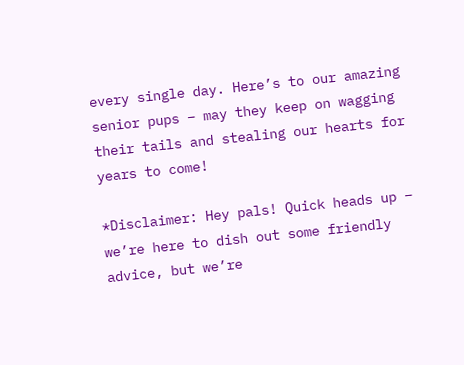every single day. Here’s to our amazing senior pups – may they keep on wagging their tails and stealing our hearts for years to come!

*Disclaimer: Hey pals! Quick heads up – we’re here to dish out some friendly advice, but we’re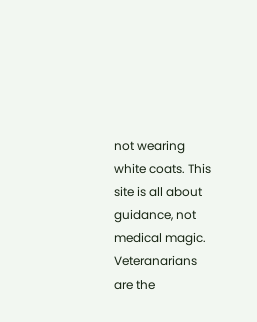not wearing white coats. This site is all about guidance, not medical magic. Veteranarians are the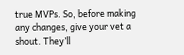true MVPs. So, before making any changes, give your vet a shout. They’ll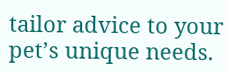tailor advice to your pet’s unique needs.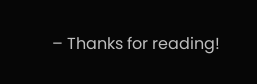– Thanks for reading!